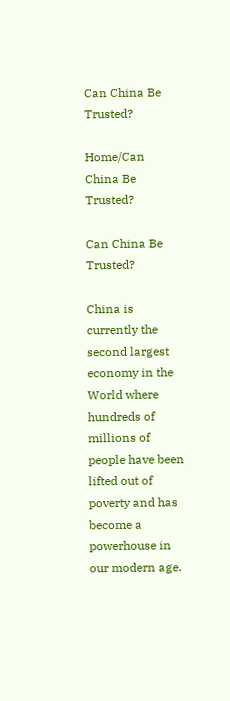Can China Be Trusted?

Home/Can China Be Trusted?

Can China Be Trusted?

China is currently the second largest economy in the World where hundreds of millions of people have been lifted out of poverty and has become a powerhouse in our modern age.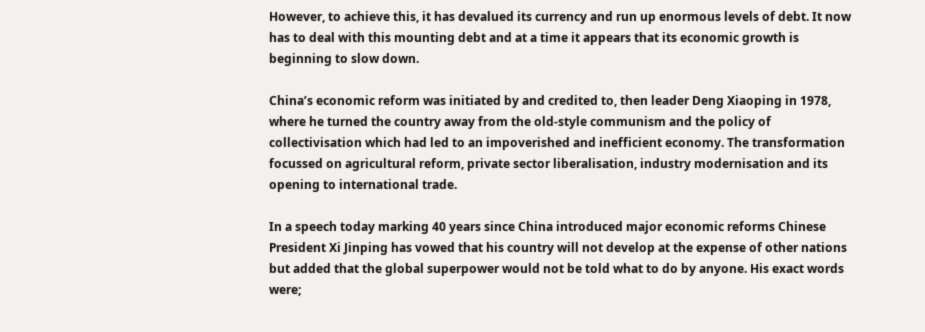However, to achieve this, it has devalued its currency and run up enormous levels of debt. It now has to deal with this mounting debt and at a time it appears that its economic growth is beginning to slow down.

China’s economic reform was initiated by and credited to, then leader Deng Xiaoping in 1978, where he turned the country away from the old-style communism and the policy of collectivisation which had led to an impoverished and inefficient economy. The transformation focussed on agricultural reform, private sector liberalisation, industry modernisation and its opening to international trade.

In a speech today marking 40 years since China introduced major economic reforms Chinese President Xi Jinping has vowed that his country will not develop at the expense of other nations but added that the global superpower would not be told what to do by anyone. His exact words were;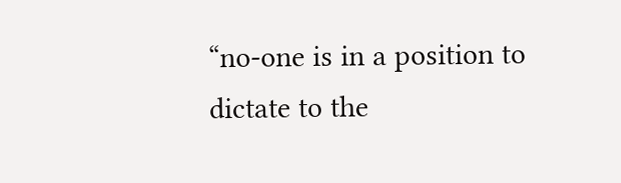“no-one is in a position to dictate to the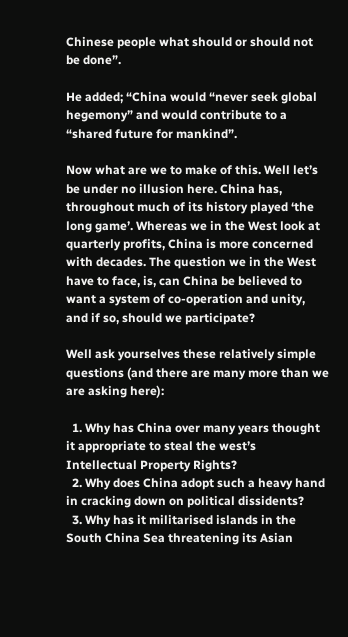Chinese people what should or should not be done”.

He added; “China would “never seek global hegemony” and would contribute to a “shared future for mankind”.

Now what are we to make of this. Well let’s be under no illusion here. China has, throughout much of its history played ‘the long game’. Whereas we in the West look at quarterly profits, China is more concerned with decades. The question we in the West have to face, is, can China be believed to want a system of co-operation and unity, and if so, should we participate?

Well ask yourselves these relatively simple questions (and there are many more than we are asking here):

  1. Why has China over many years thought it appropriate to steal the west’s Intellectual Property Rights?
  2. Why does China adopt such a heavy hand in cracking down on political dissidents?
  3. Why has it militarised islands in the South China Sea threatening its Asian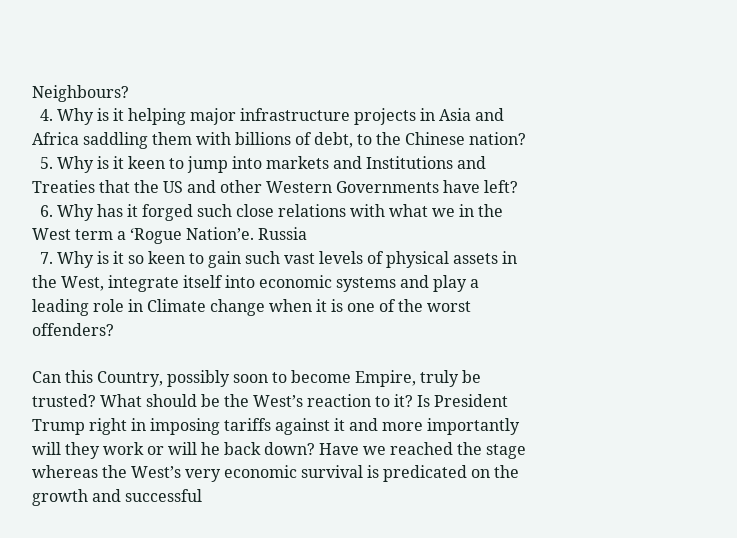Neighbours?
  4. Why is it helping major infrastructure projects in Asia and Africa saddling them with billions of debt, to the Chinese nation?
  5. Why is it keen to jump into markets and Institutions and Treaties that the US and other Western Governments have left?
  6. Why has it forged such close relations with what we in the West term a ‘Rogue Nation’e. Russia
  7. Why is it so keen to gain such vast levels of physical assets in the West, integrate itself into economic systems and play a leading role in Climate change when it is one of the worst offenders?

Can this Country, possibly soon to become Empire, truly be trusted? What should be the West’s reaction to it? Is President Trump right in imposing tariffs against it and more importantly will they work or will he back down? Have we reached the stage whereas the West’s very economic survival is predicated on the growth and successful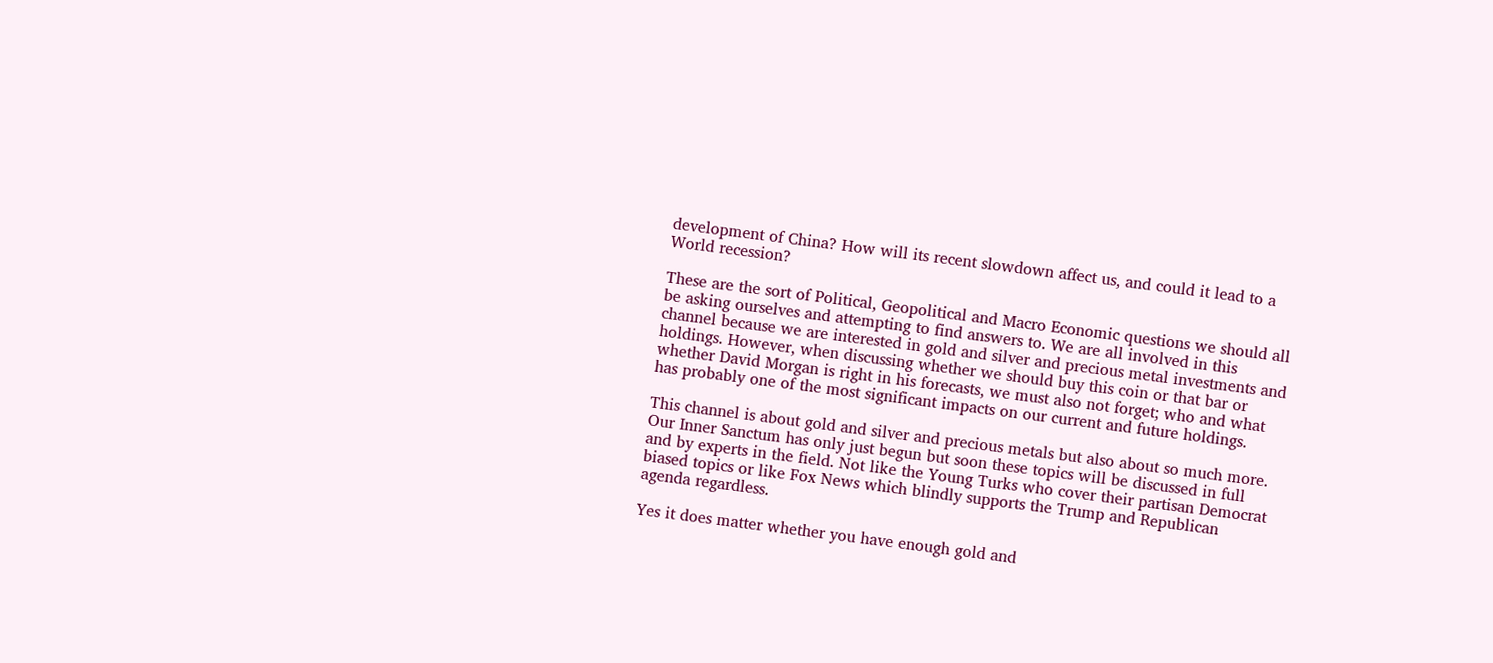development of China? How will its recent slowdown affect us, and could it lead to a World recession?

These are the sort of Political, Geopolitical and Macro Economic questions we should all be asking ourselves and attempting to find answers to. We are all involved in this channel because we are interested in gold and silver and precious metal investments and holdings. However, when discussing whether we should buy this coin or that bar or whether David Morgan is right in his forecasts, we must also not forget; who and what has probably one of the most significant impacts on our current and future holdings.

This channel is about gold and silver and precious metals but also about so much more. Our Inner Sanctum has only just begun but soon these topics will be discussed in full and by experts in the field. Not like the Young Turks who cover their partisan Democrat biased topics or like Fox News which blindly supports the Trump and Republican agenda regardless.

Yes it does matter whether you have enough gold and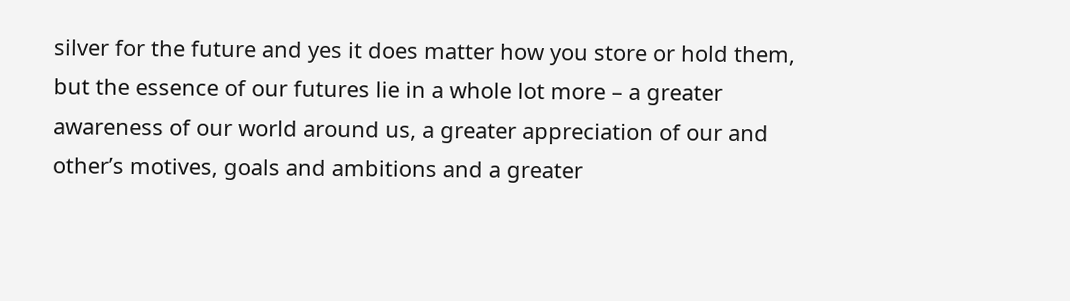silver for the future and yes it does matter how you store or hold them, but the essence of our futures lie in a whole lot more – a greater awareness of our world around us, a greater appreciation of our and other’s motives, goals and ambitions and a greater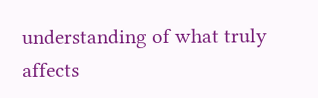understanding of what truly affects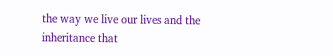the way we live our lives and the inheritance that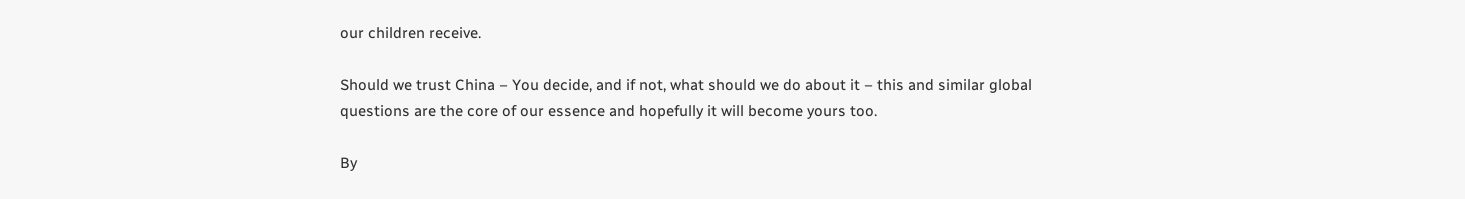our children receive.

Should we trust China – You decide, and if not, what should we do about it – this and similar global questions are the core of our essence and hopefully it will become yours too.

By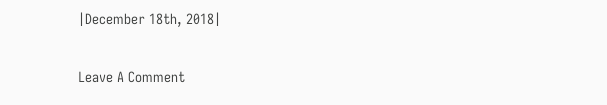|December 18th, 2018|

Leave A Comment